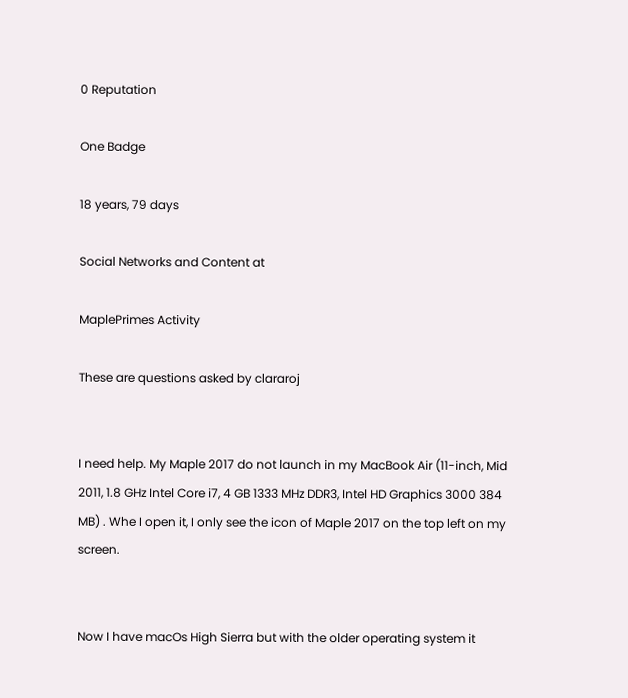0 Reputation

One Badge

18 years, 79 days

Social Networks and Content at

MaplePrimes Activity

These are questions asked by clararoj


I need help. My Maple 2017 do not launch in my MacBook Air (11-inch, Mid 2011, 1.8 GHz Intel Core i7, 4 GB 1333 MHz DDR3, Intel HD Graphics 3000 384 MB) . Whe I open it, I only see the icon of Maple 2017 on the top left on my screen.


Now I have macOs High Sierra but with the older operating system it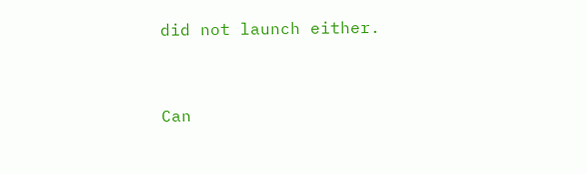did not launch either.


Can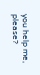you help me, please?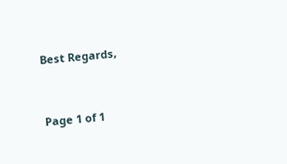Best Regards,


Page 1 of 1